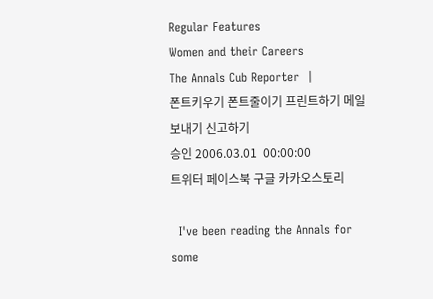Regular Features
Women and their Careers
The Annals Cub Reporter  |
폰트키우기 폰트줄이기 프린트하기 메일보내기 신고하기
승인 2006.03.01  00:00:00
트위터 페이스북 구글 카카오스토리

  I've been reading the Annals for some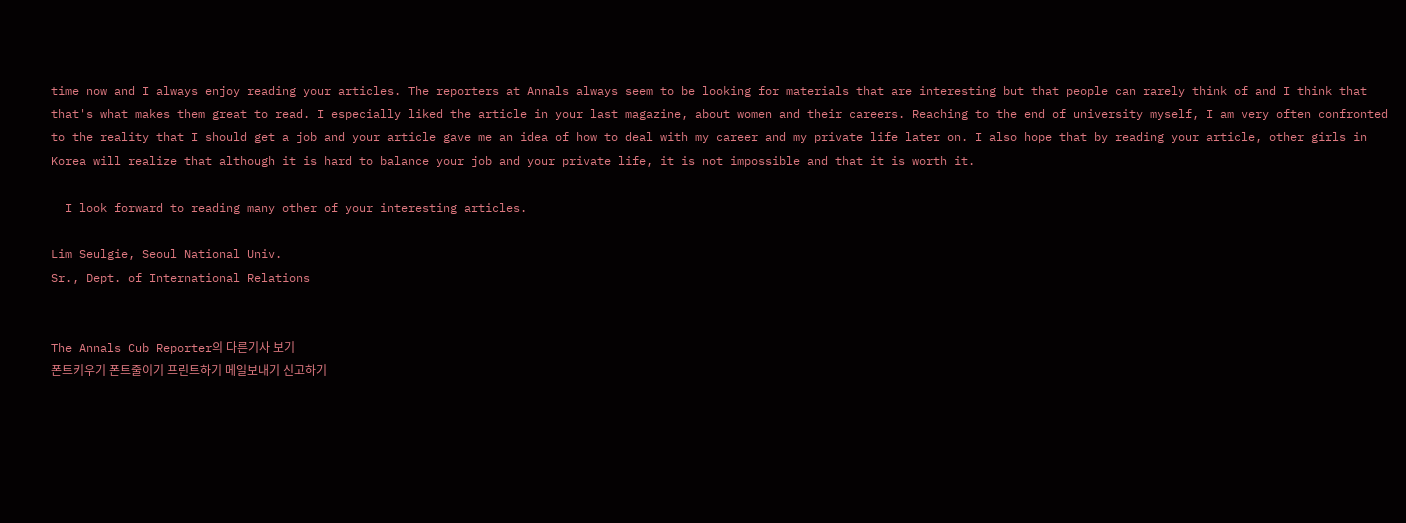time now and I always enjoy reading your articles. The reporters at Annals always seem to be looking for materials that are interesting but that people can rarely think of and I think that that's what makes them great to read. I especially liked the article in your last magazine, about women and their careers. Reaching to the end of university myself, I am very often confronted to the reality that I should get a job and your article gave me an idea of how to deal with my career and my private life later on. I also hope that by reading your article, other girls in Korea will realize that although it is hard to balance your job and your private life, it is not impossible and that it is worth it.

  I look forward to reading many other of your interesting articles.

Lim Seulgie, Seoul National Univ.
Sr., Dept. of International Relations


The Annals Cub Reporter의 다른기사 보기
폰트키우기 폰트줄이기 프린트하기 메일보내기 신고하기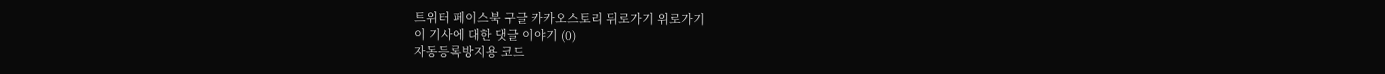트위터 페이스북 구글 카카오스토리 뒤로가기 위로가기
이 기사에 대한 댓글 이야기 (0)
자동등록방지용 코드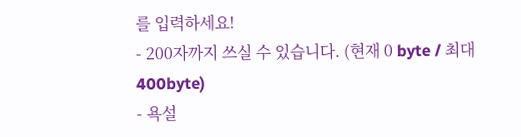를 입력하세요!
- 200자까지 쓰실 수 있습니다. (현재 0 byte / 최대 400byte)
- 욕설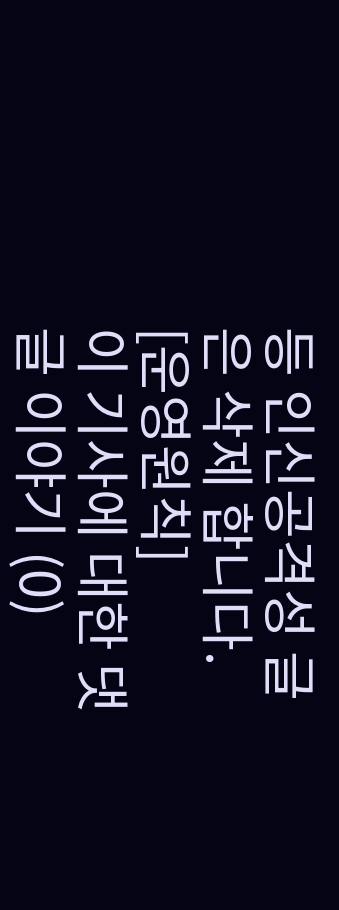등 인신공격성 글은 삭제 합니다. [운영원칙]
이 기사에 대한 댓글 이야기 (0)